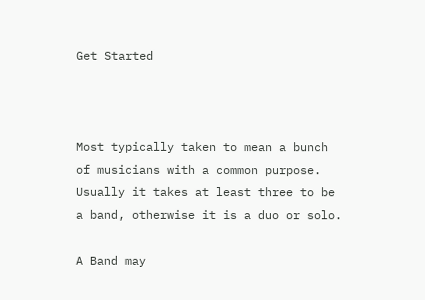Get Started



Most typically taken to mean a bunch of musicians with a common purpose. Usually it takes at least three to be a band, otherwise it is a duo or solo.

A Band may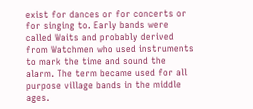exist for dances or for concerts or for singing to. Early bands were called Waits and probably derived from Watchmen who used instruments to mark the time and sound the alarm. The term became used for all purpose village bands in the middle ages.